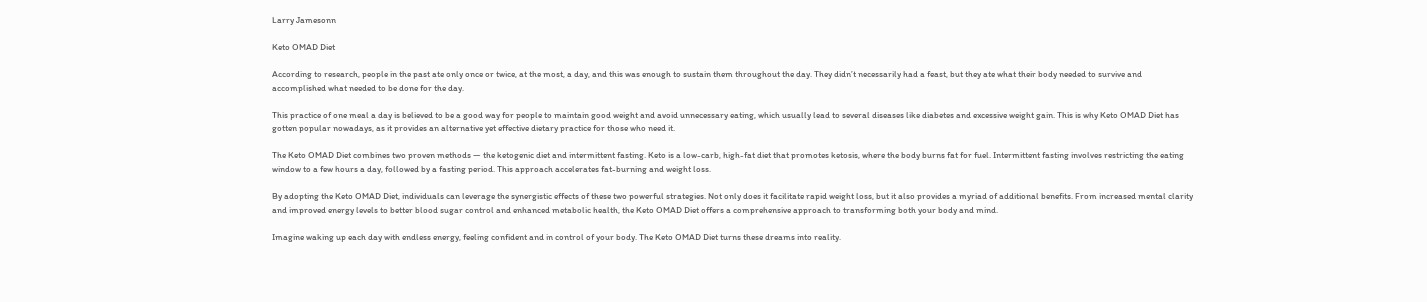Larry Jamesonn

Keto OMAD Diet

According to research, people in the past ate only once or twice, at the most, a day, and this was enough to sustain them throughout the day. They didn’t necessarily had a feast, but they ate what their body needed to survive and accomplished what needed to be done for the day.

This practice of one meal a day is believed to be a good way for people to maintain good weight and avoid unnecessary eating, which usually lead to several diseases like diabetes and excessive weight gain. This is why Keto OMAD Diet has gotten popular nowadays, as it provides an alternative yet effective dietary practice for those who need it.

The Keto OMAD Diet combines two proven methods — the ketogenic diet and intermittent fasting. Keto is a low-carb, high-fat diet that promotes ketosis, where the body burns fat for fuel. Intermittent fasting involves restricting the eating window to a few hours a day, followed by a fasting period. This approach accelerates fat-burning and weight loss.

By adopting the Keto OMAD Diet, individuals can leverage the synergistic effects of these two powerful strategies. Not only does it facilitate rapid weight loss, but it also provides a myriad of additional benefits. From increased mental clarity and improved energy levels to better blood sugar control and enhanced metabolic health, the Keto OMAD Diet offers a comprehensive approach to transforming both your body and mind.

Imagine waking up each day with endless energy, feeling confident and in control of your body. The Keto OMAD Diet turns these dreams into reality.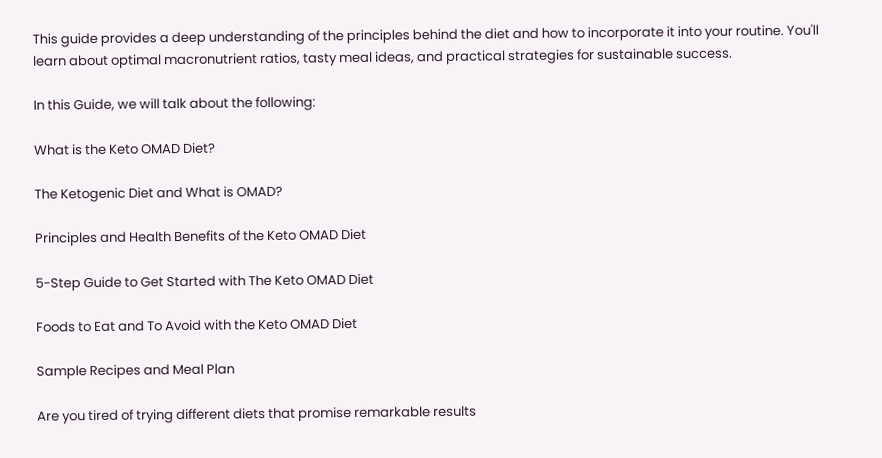This guide provides a deep understanding of the principles behind the diet and how to incorporate it into your routine. You'll learn about optimal macronutrient ratios, tasty meal ideas, and practical strategies for sustainable success.

In this Guide, we will talk about the following:

What is the Keto OMAD Diet?

The Ketogenic Diet and What is OMAD?

Principles and Health Benefits of the Keto OMAD Diet

5-Step Guide to Get Started with The Keto OMAD Diet

Foods to Eat and To Avoid with the Keto OMAD Diet

Sample Recipes and Meal Plan

Are you tired of trying different diets that promise remarkable results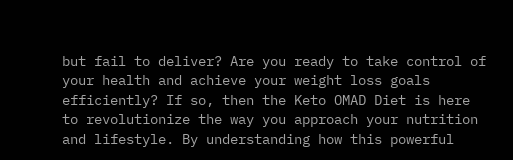but fail to deliver? Are you ready to take control of your health and achieve your weight loss goals efficiently? If so, then the Keto OMAD Diet is here to revolutionize the way you approach your nutrition and lifestyle. By understanding how this powerful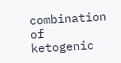combination of ketogenic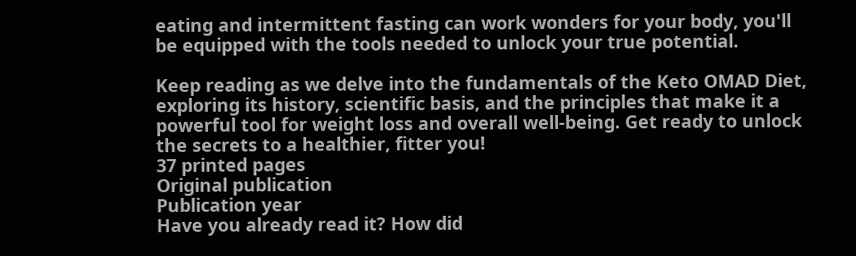eating and intermittent fasting can work wonders for your body, you'll be equipped with the tools needed to unlock your true potential.

Keep reading as we delve into the fundamentals of the Keto OMAD Diet, exploring its history, scientific basis, and the principles that make it a powerful tool for weight loss and overall well-being. Get ready to unlock the secrets to a healthier, fitter you!
37 printed pages
Original publication
Publication year
Have you already read it? How did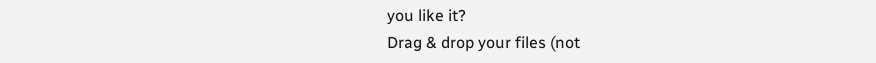you like it?
Drag & drop your files (not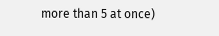more than 5 at once)